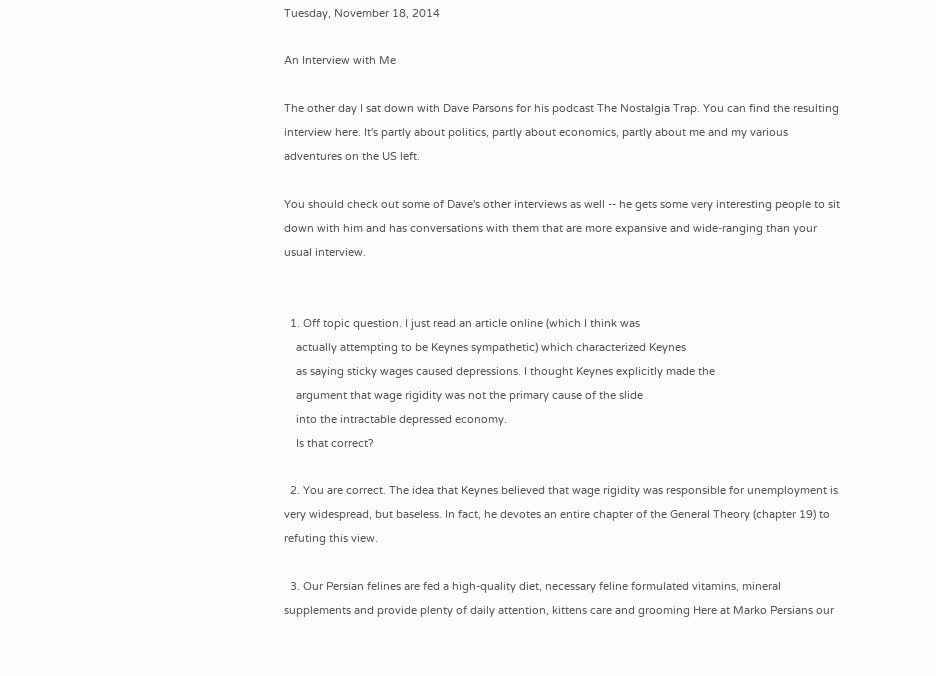Tuesday, November 18, 2014

An Interview with Me

The other day I sat down with Dave Parsons for his podcast The Nostalgia Trap. You can find the resulting interview here. It's partly about politics, partly about economics, partly about me and my various adventures on the US left.

You should check out some of Dave's other interviews as well -- he gets some very interesting people to sit down with him and has conversations with them that are more expansive and wide-ranging than your usual interview.


  1. Off topic question. I just read an article online (which I think was
    actually attempting to be Keynes sympathetic) which characterized Keynes
    as saying sticky wages caused depressions. I thought Keynes explicitly made the
    argument that wage rigidity was not the primary cause of the slide
    into the intractable depressed economy.
    Is that correct?

  2. You are correct. The idea that Keynes believed that wage rigidity was responsible for unemployment is very widespread, but baseless. In fact, he devotes an entire chapter of the General Theory (chapter 19) to refuting this view.

  3. Our Persian felines are fed a high-quality diet, necessary feline formulated vitamins, mineral supplements and provide plenty of daily attention, kittens care and grooming Here at Marko Persians our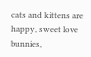cats and kittens are happy, sweet love bunnies,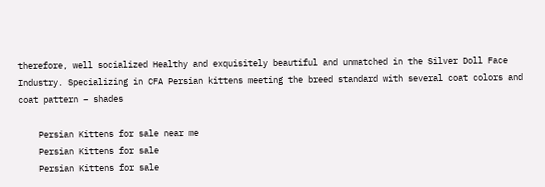therefore, well socialized Healthy and exquisitely beautiful and unmatched in the Silver Doll Face Industry. Specializing in CFA Persian kittens meeting the breed standard with several coat colors and coat pattern – shades

    Persian Kittens for sale near me
    Persian Kittens for sale
    Persian Kittens for sale